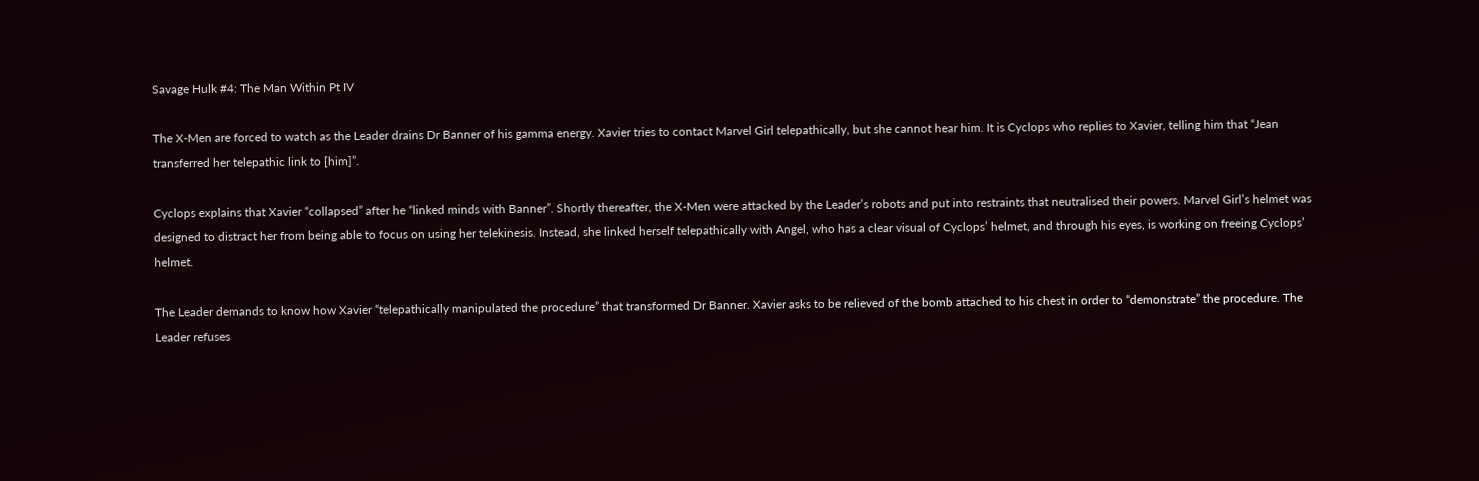Savage Hulk #4: The Man Within Pt IV

The X-Men are forced to watch as the Leader drains Dr Banner of his gamma energy. Xavier tries to contact Marvel Girl telepathically, but she cannot hear him. It is Cyclops who replies to Xavier, telling him that “Jean transferred her telepathic link to [him]”.

Cyclops explains that Xavier “collapsed” after he “linked minds with Banner”. Shortly thereafter, the X-Men were attacked by the Leader’s robots and put into restraints that neutralised their powers. Marvel Girl’s helmet was designed to distract her from being able to focus on using her telekinesis. Instead, she linked herself telepathically with Angel, who has a clear visual of Cyclops’ helmet, and through his eyes, is working on freeing Cyclops’ helmet.

The Leader demands to know how Xavier “telepathically manipulated the procedure” that transformed Dr Banner. Xavier asks to be relieved of the bomb attached to his chest in order to “demonstrate” the procedure. The Leader refuses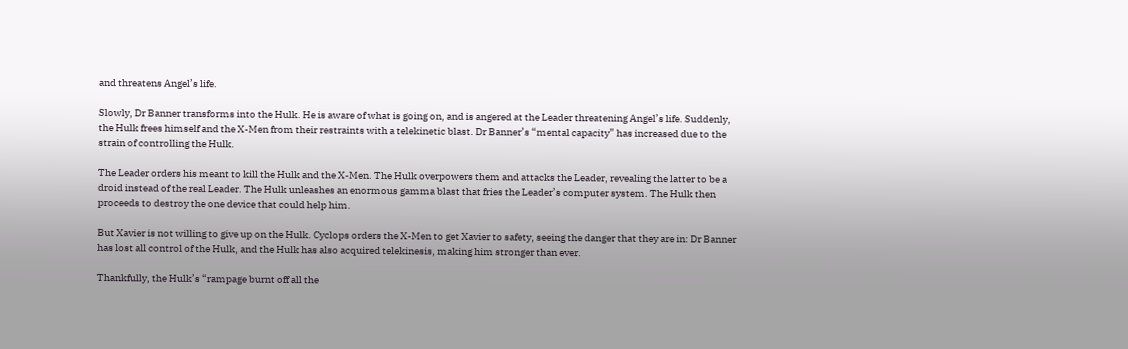and threatens Angel’s life.

Slowly, Dr Banner transforms into the Hulk. He is aware of what is going on, and is angered at the Leader threatening Angel’s life. Suddenly, the Hulk frees himself and the X-Men from their restraints with a telekinetic blast. Dr Banner’s “mental capacity” has increased due to the strain of controlling the Hulk.

The Leader orders his meant to kill the Hulk and the X-Men. The Hulk overpowers them and attacks the Leader, revealing the latter to be a droid instead of the real Leader. The Hulk unleashes an enormous gamma blast that fries the Leader’s computer system. The Hulk then proceeds to destroy the one device that could help him.

But Xavier is not willing to give up on the Hulk. Cyclops orders the X-Men to get Xavier to safety, seeing the danger that they are in: Dr Banner has lost all control of the Hulk, and the Hulk has also acquired telekinesis, making him stronger than ever.

Thankfully, the Hulk’s “rampage burnt off all the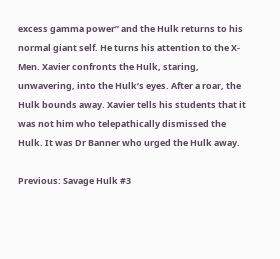excess gamma power” and the Hulk returns to his normal giant self. He turns his attention to the X-Men. Xavier confronts the Hulk, staring, unwavering, into the Hulk’s eyes. After a roar, the Hulk bounds away. Xavier tells his students that it was not him who telepathically dismissed the Hulk. It was Dr Banner who urged the Hulk away.

Previous: Savage Hulk #3